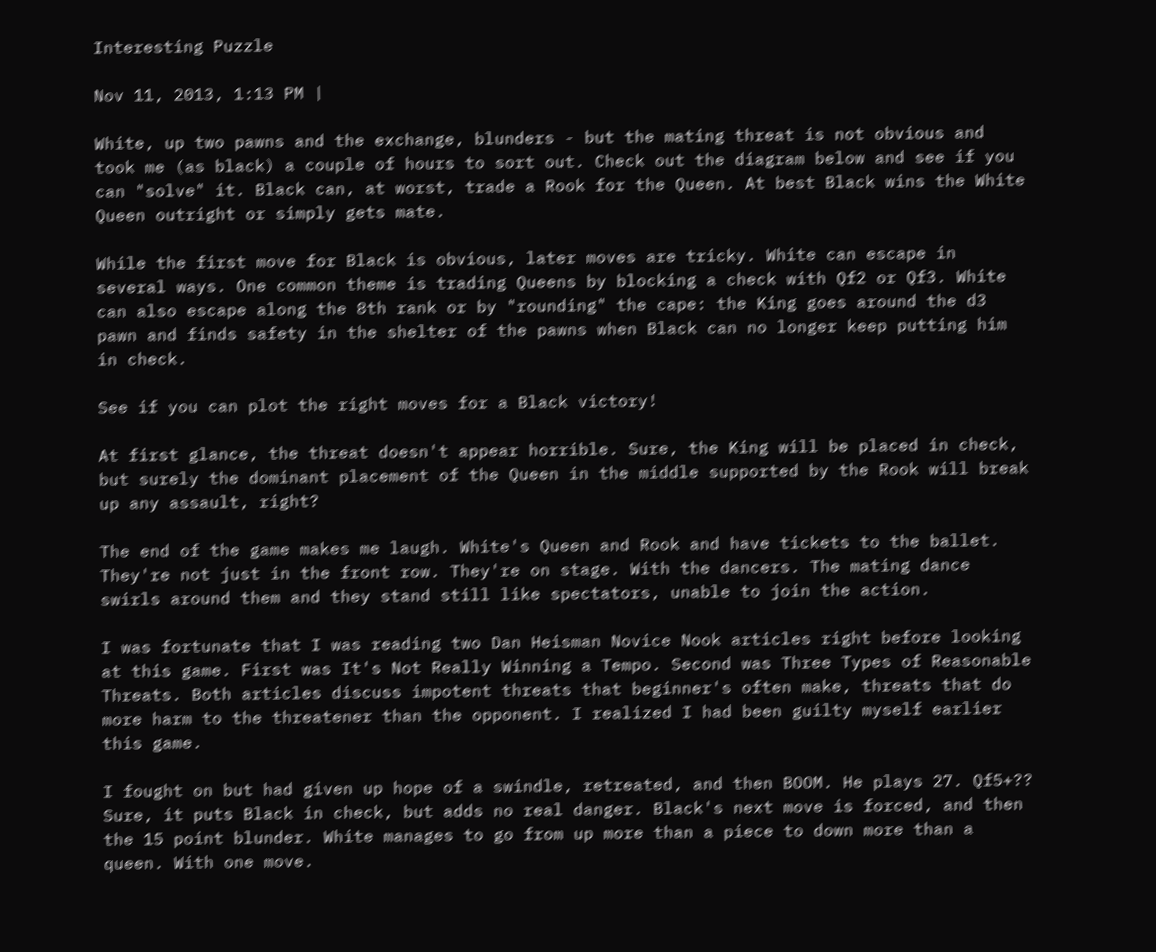Interesting Puzzle

Nov 11, 2013, 1:13 PM |

White, up two pawns and the exchange, blunders - but the mating threat is not obvious and took me (as black) a couple of hours to sort out. Check out the diagram below and see if you can "solve" it. Black can, at worst, trade a Rook for the Queen. At best Black wins the White Queen outright or simply gets mate.

While the first move for Black is obvious, later moves are tricky. White can escape in several ways. One common theme is trading Queens by blocking a check with Qf2 or Qf3. White can also escape along the 8th rank or by "rounding" the cape: the King goes around the d3 pawn and finds safety in the shelter of the pawns when Black can no longer keep putting him in check.

See if you can plot the right moves for a Black victory!

At first glance, the threat doesn't appear horrible. Sure, the King will be placed in check, but surely the dominant placement of the Queen in the middle supported by the Rook will break up any assault, right?

The end of the game makes me laugh. White's Queen and Rook and have tickets to the ballet. They're not just in the front row. They're on stage. With the dancers. The mating dance swirls around them and they stand still like spectators, unable to join the action.

I was fortunate that I was reading two Dan Heisman Novice Nook articles right before looking at this game. First was It's Not Really Winning a Tempo. Second was Three Types of Reasonable Threats. Both articles discuss impotent threats that beginner's often make, threats that do more harm to the threatener than the opponent. I realized I had been guilty myself earlier this game.

I fought on but had given up hope of a swindle, retreated, and then BOOM. He plays 27. Qf5+?? Sure, it puts Black in check, but adds no real danger. Black's next move is forced, and then the 15 point blunder. White manages to go from up more than a piece to down more than a queen. With one move.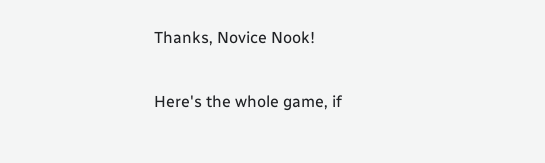Thanks, Novice Nook!

Here's the whole game, if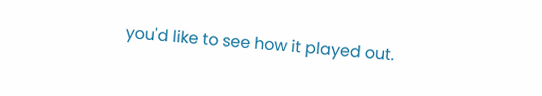you'd like to see how it played out.